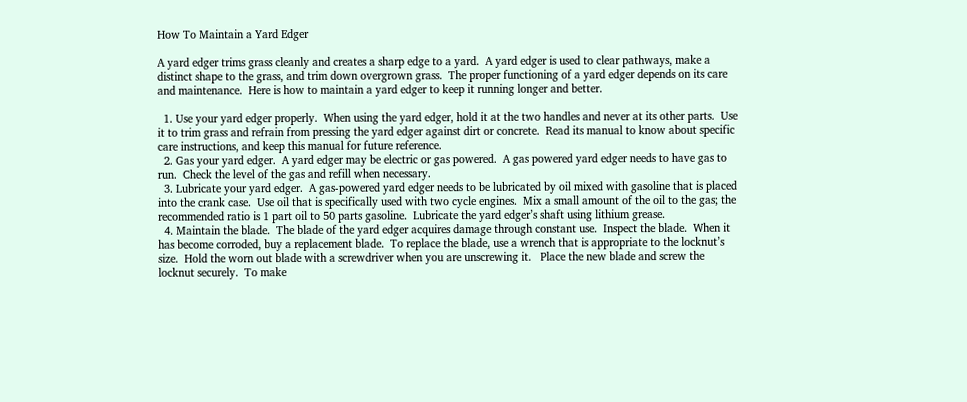How To Maintain a Yard Edger

A yard edger trims grass cleanly and creates a sharp edge to a yard.  A yard edger is used to clear pathways, make a distinct shape to the grass, and trim down overgrown grass.  The proper functioning of a yard edger depends on its care and maintenance.  Here is how to maintain a yard edger to keep it running longer and better.

  1. Use your yard edger properly.  When using the yard edger, hold it at the two handles and never at its other parts.  Use it to trim grass and refrain from pressing the yard edger against dirt or concrete.  Read its manual to know about specific care instructions, and keep this manual for future reference.
  2. Gas your yard edger.  A yard edger may be electric or gas powered.  A gas powered yard edger needs to have gas to run.  Check the level of the gas and refill when necessary.
  3. Lubricate your yard edger.  A gas-powered yard edger needs to be lubricated by oil mixed with gasoline that is placed into the crank case.  Use oil that is specifically used with two cycle engines.  Mix a small amount of the oil to the gas; the recommended ratio is 1 part oil to 50 parts gasoline.  Lubricate the yard edger’s shaft using lithium grease.
  4. Maintain the blade.  The blade of the yard edger acquires damage through constant use.  Inspect the blade.  When it has become corroded, buy a replacement blade.  To replace the blade, use a wrench that is appropriate to the locknut’s size.  Hold the worn out blade with a screwdriver when you are unscrewing it.   Place the new blade and screw the locknut securely.  To make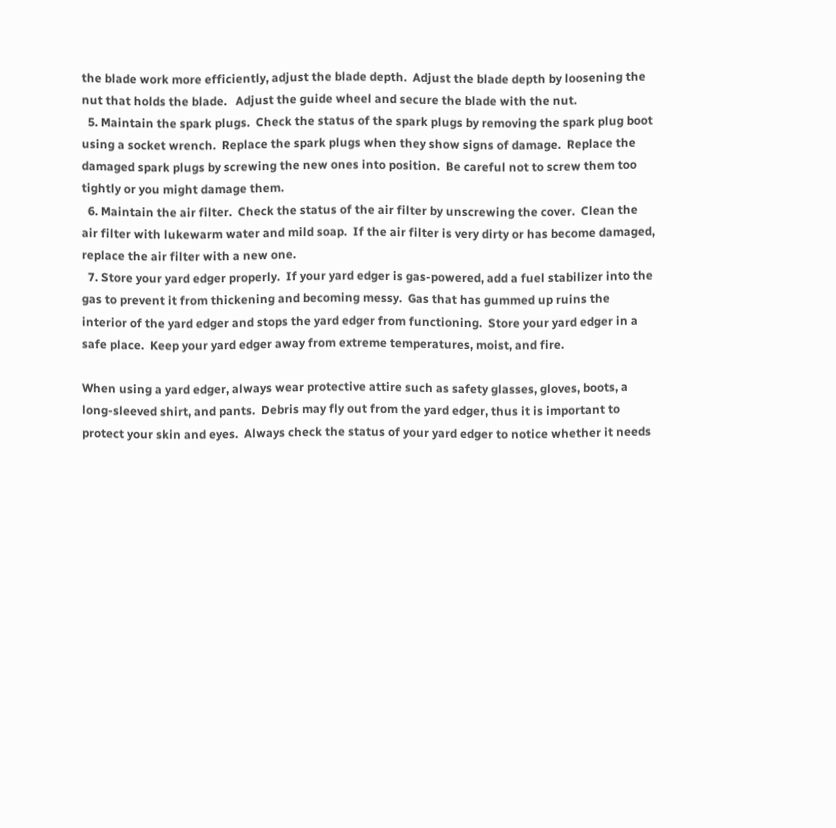the blade work more efficiently, adjust the blade depth.  Adjust the blade depth by loosening the nut that holds the blade.   Adjust the guide wheel and secure the blade with the nut.
  5. Maintain the spark plugs.  Check the status of the spark plugs by removing the spark plug boot using a socket wrench.  Replace the spark plugs when they show signs of damage.  Replace the damaged spark plugs by screwing the new ones into position.  Be careful not to screw them too tightly or you might damage them.
  6. Maintain the air filter.  Check the status of the air filter by unscrewing the cover.  Clean the air filter with lukewarm water and mild soap.  If the air filter is very dirty or has become damaged, replace the air filter with a new one.
  7. Store your yard edger properly.  If your yard edger is gas-powered, add a fuel stabilizer into the gas to prevent it from thickening and becoming messy.  Gas that has gummed up ruins the interior of the yard edger and stops the yard edger from functioning.  Store your yard edger in a safe place.  Keep your yard edger away from extreme temperatures, moist, and fire.

When using a yard edger, always wear protective attire such as safety glasses, gloves, boots, a long-sleeved shirt, and pants.  Debris may fly out from the yard edger, thus it is important to protect your skin and eyes.  Always check the status of your yard edger to notice whether it needs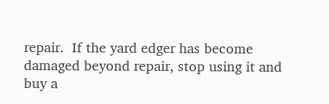repair.  If the yard edger has become damaged beyond repair, stop using it and buy a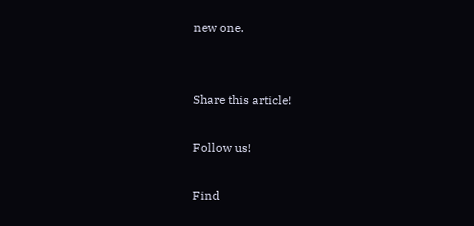new one.


Share this article!

Follow us!

Find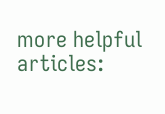more helpful articles: